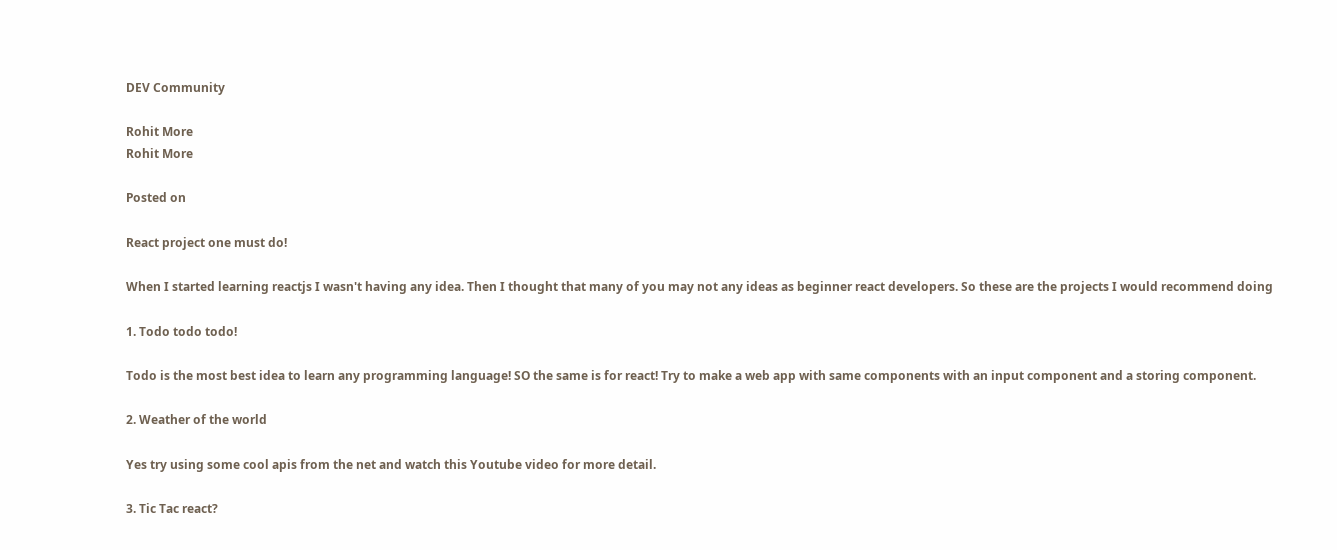DEV Community

Rohit More
Rohit More

Posted on

React project one must do!

When I started learning reactjs I wasn't having any idea. Then I thought that many of you may not any ideas as beginner react developers. So these are the projects I would recommend doing

1. Todo todo todo!

Todo is the most best idea to learn any programming language! SO the same is for react! Try to make a web app with same components with an input component and a storing component.

2. Weather of the world

Yes try using some cool apis from the net and watch this Youtube video for more detail.

3. Tic Tac react?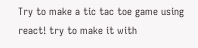Try to make a tic tac toe game using react! try to make it with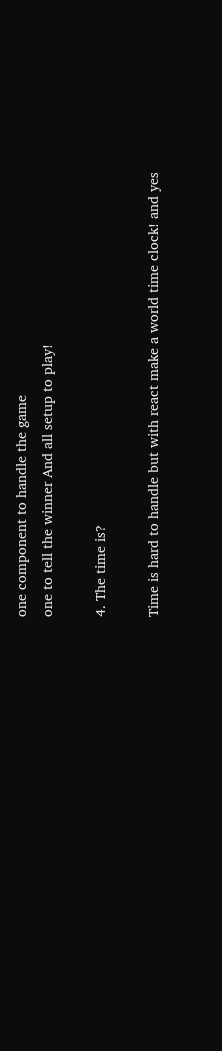one component to handle the game
one to tell the winner And all setup to play!

4. The time is?

Time is hard to handle but with react make a world time clock! and yes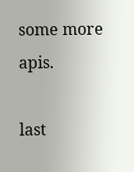some more apis.

last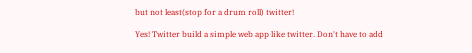but not least(stop for a drum roll) twitter!

Yes! Twitter build a simple web app like twitter. Don't have to add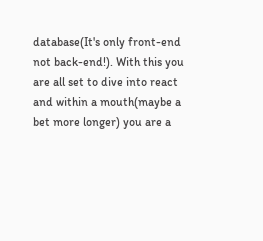database(It's only front-end not back-end!). With this you are all set to dive into react and within a mouth(maybe a bet more longer) you are a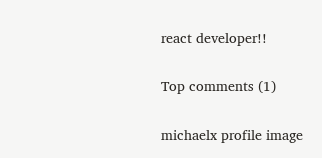react developer!!

Top comments (1)

michaelx profile image